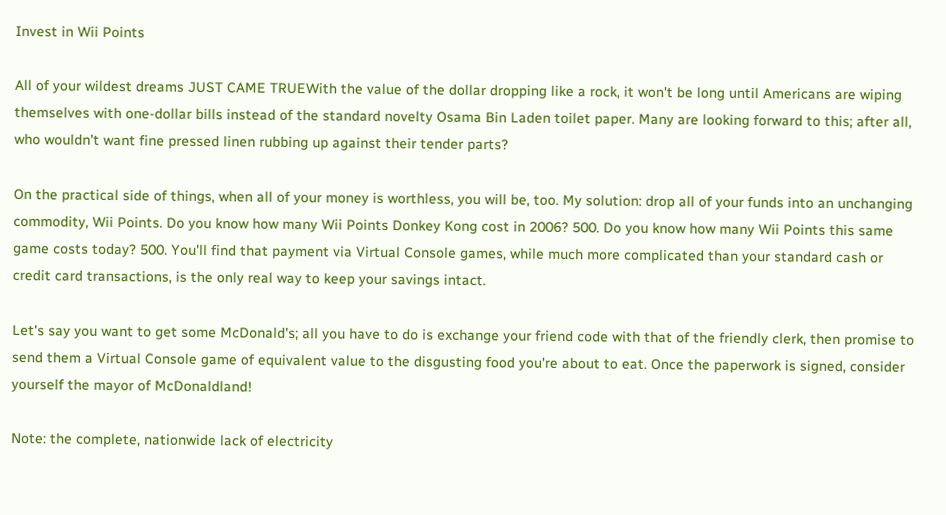Invest in Wii Points

All of your wildest dreams JUST CAME TRUEWith the value of the dollar dropping like a rock, it won't be long until Americans are wiping themselves with one-dollar bills instead of the standard novelty Osama Bin Laden toilet paper. Many are looking forward to this; after all, who wouldn't want fine pressed linen rubbing up against their tender parts?

On the practical side of things, when all of your money is worthless, you will be, too. My solution: drop all of your funds into an unchanging commodity, Wii Points. Do you know how many Wii Points Donkey Kong cost in 2006? 500. Do you know how many Wii Points this same game costs today? 500. You'll find that payment via Virtual Console games, while much more complicated than your standard cash or credit card transactions, is the only real way to keep your savings intact.

Let's say you want to get some McDonald's; all you have to do is exchange your friend code with that of the friendly clerk, then promise to send them a Virtual Console game of equivalent value to the disgusting food you're about to eat. Once the paperwork is signed, consider yourself the mayor of McDonaldland!

Note: the complete, nationwide lack of electricity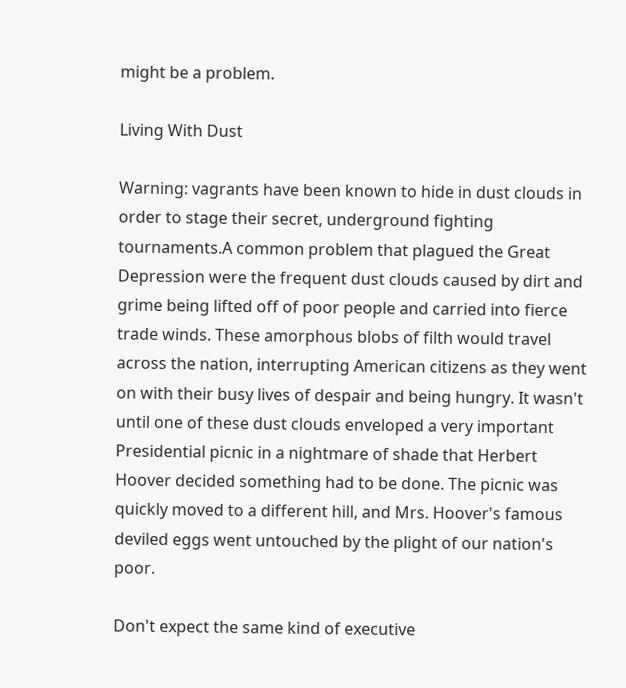might be a problem.

Living With Dust

Warning: vagrants have been known to hide in dust clouds in order to stage their secret, underground fighting tournaments.A common problem that plagued the Great Depression were the frequent dust clouds caused by dirt and grime being lifted off of poor people and carried into fierce trade winds. These amorphous blobs of filth would travel across the nation, interrupting American citizens as they went on with their busy lives of despair and being hungry. It wasn't until one of these dust clouds enveloped a very important Presidential picnic in a nightmare of shade that Herbert Hoover decided something had to be done. The picnic was quickly moved to a different hill, and Mrs. Hoover's famous deviled eggs went untouched by the plight of our nation's poor.

Don't expect the same kind of executive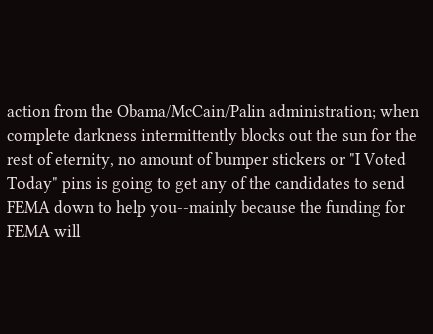action from the Obama/McCain/Palin administration; when complete darkness intermittently blocks out the sun for the rest of eternity, no amount of bumper stickers or "I Voted Today" pins is going to get any of the candidates to send FEMA down to help you--mainly because the funding for FEMA will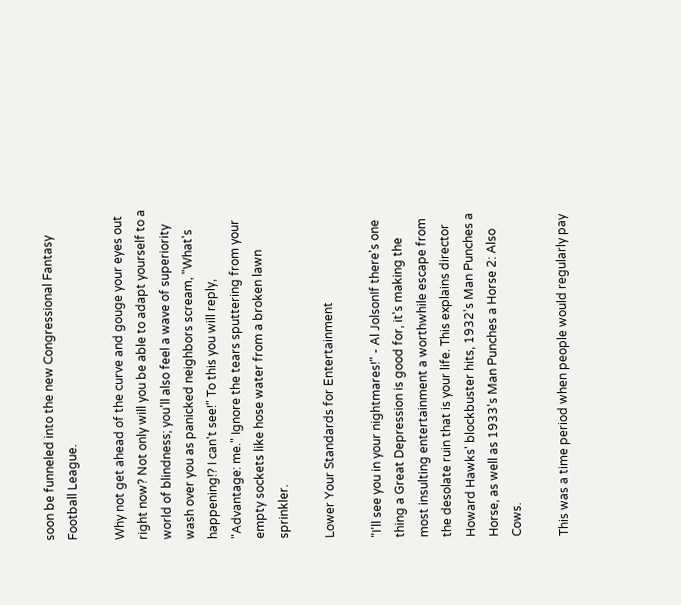soon be funneled into the new Congressional Fantasy Football League.

Why not get ahead of the curve and gouge your eyes out right now? Not only will you be able to adapt yourself to a world of blindness; you'll also feel a wave of superiority wash over you as panicked neighbors scream, "What's happening!? I can't see!" To this you will reply, "Advantage: me." Ignore the tears sputtering from your empty sockets like hose water from a broken lawn sprinkler.

Lower Your Standards for Entertainment

"I'll see you in your nightmares!" - Al JolsonIf there's one thing a Great Depression is good for, it's making the most insulting entertainment a worthwhile escape from the desolate ruin that is your life. This explains director Howard Hawks' blockbuster hits, 1932's Man Punches a Horse, as well as 1933's Man Punches a Horse 2: Also Cows.

This was a time period when people would regularly pay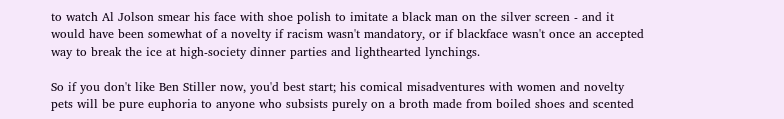to watch Al Jolson smear his face with shoe polish to imitate a black man on the silver screen - and it would have been somewhat of a novelty if racism wasn't mandatory, or if blackface wasn't once an accepted way to break the ice at high-society dinner parties and lighthearted lynchings.

So if you don't like Ben Stiller now, you'd best start; his comical misadventures with women and novelty pets will be pure euphoria to anyone who subsists purely on a broth made from boiled shoes and scented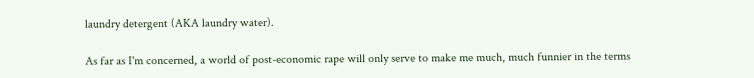laundry detergent (AKA laundry water).

As far as I'm concerned, a world of post-economic rape will only serve to make me much, much funnier in the terms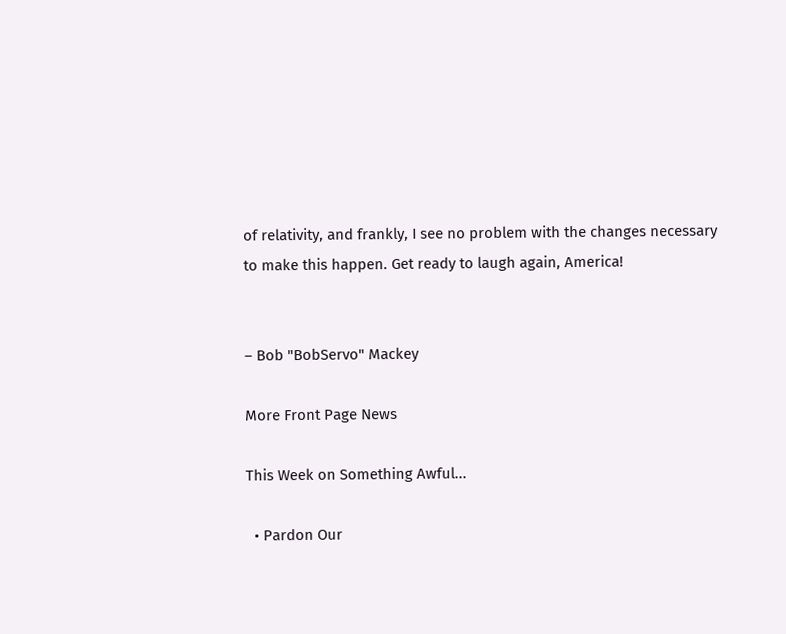of relativity, and frankly, I see no problem with the changes necessary to make this happen. Get ready to laugh again, America!


– Bob "BobServo" Mackey

More Front Page News

This Week on Something Awful...

  • Pardon Our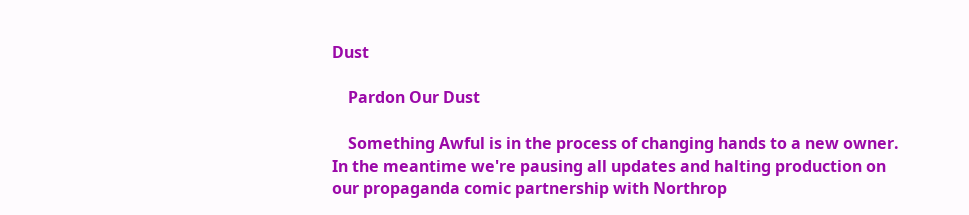Dust

    Pardon Our Dust

    Something Awful is in the process of changing hands to a new owner. In the meantime we're pausing all updates and halting production on our propaganda comic partnership with Northrop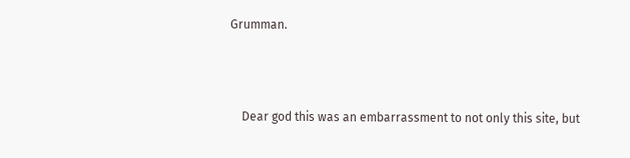Grumman.



    Dear god this was an embarrassment to not only this site, but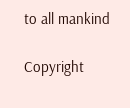to all mankind

Copyright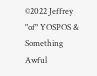©2022 Jeffrey "of" YOSPOS & Something Awful